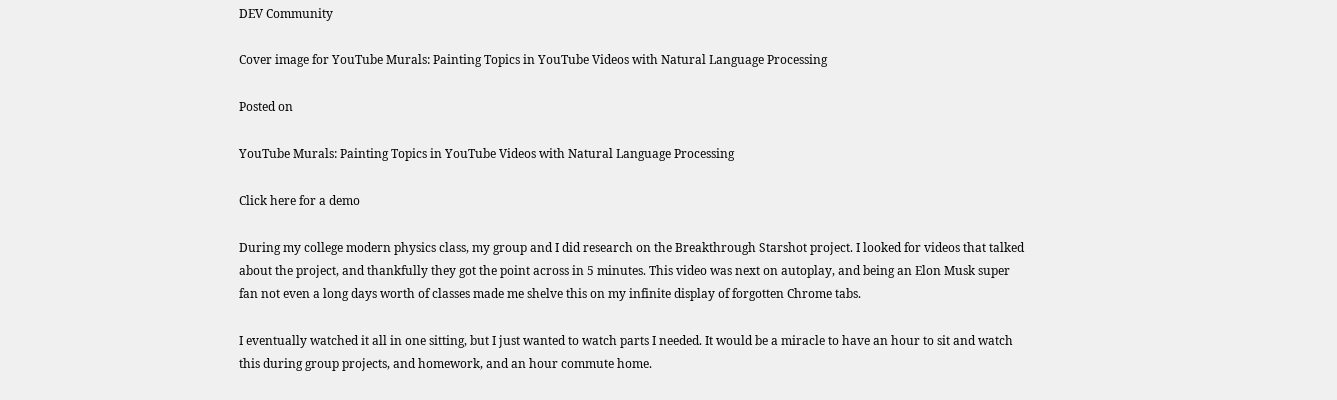DEV Community

Cover image for YouTube Murals: Painting Topics in YouTube Videos with Natural Language Processing

Posted on

YouTube Murals: Painting Topics in YouTube Videos with Natural Language Processing

Click here for a demo

During my college modern physics class, my group and I did research on the Breakthrough Starshot project. I looked for videos that talked about the project, and thankfully they got the point across in 5 minutes. This video was next on autoplay, and being an Elon Musk super fan not even a long days worth of classes made me shelve this on my infinite display of forgotten Chrome tabs.

I eventually watched it all in one sitting, but I just wanted to watch parts I needed. It would be a miracle to have an hour to sit and watch this during group projects, and homework, and an hour commute home.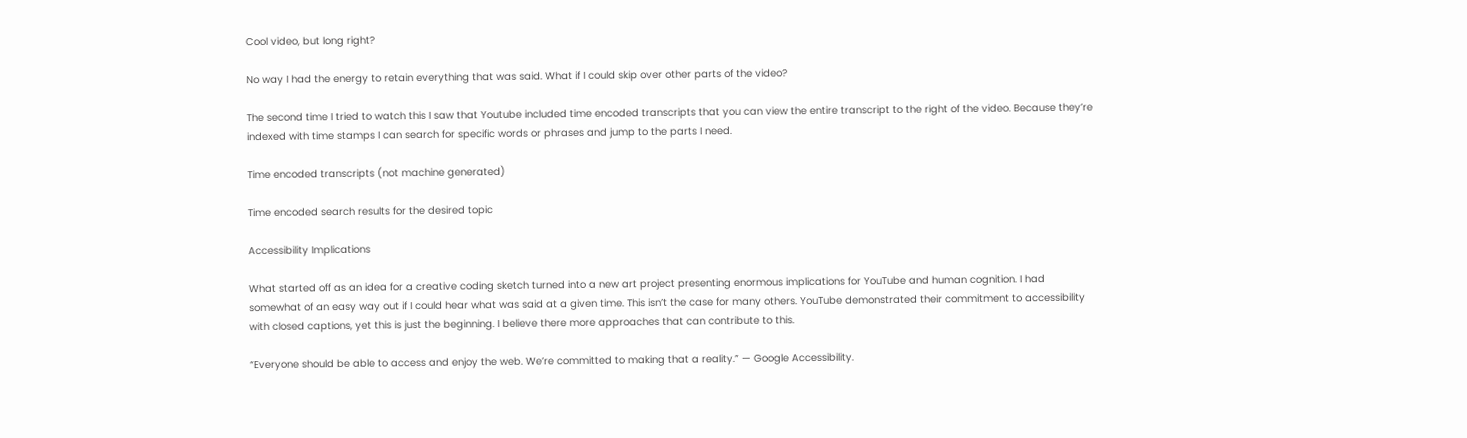Cool video, but long right?

No way I had the energy to retain everything that was said. What if I could skip over other parts of the video?

The second time I tried to watch this I saw that Youtube included time encoded transcripts that you can view the entire transcript to the right of the video. Because they’re indexed with time stamps I can search for specific words or phrases and jump to the parts I need.

Time encoded transcripts (not machine generated)

Time encoded search results for the desired topic

Accessibility Implications

What started off as an idea for a creative coding sketch turned into a new art project presenting enormous implications for YouTube and human cognition. I had somewhat of an easy way out if I could hear what was said at a given time. This isn’t the case for many others. YouTube demonstrated their commitment to accessibility with closed captions, yet this is just the beginning. I believe there more approaches that can contribute to this.

“Everyone should be able to access and enjoy the web. We’re committed to making that a reality.” — Google Accessibility.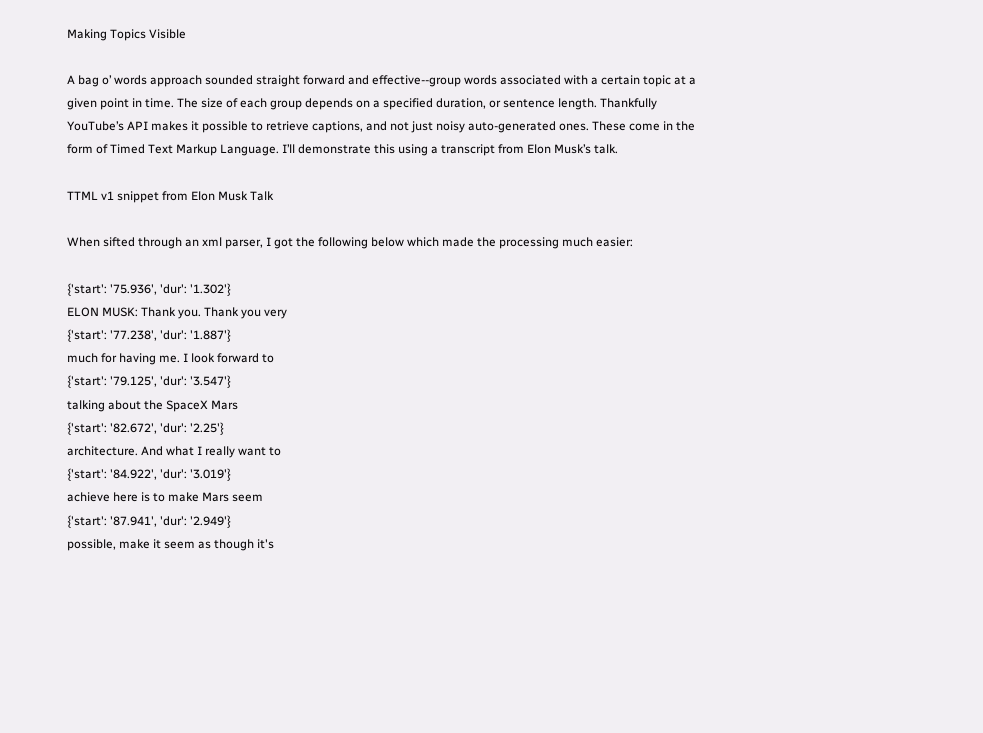Making Topics Visible

A bag o’ words approach sounded straight forward and effective--group words associated with a certain topic at a given point in time. The size of each group depends on a specified duration, or sentence length. Thankfully YouTube’s API makes it possible to retrieve captions, and not just noisy auto-generated ones. These come in the form of Timed Text Markup Language. I’ll demonstrate this using a transcript from Elon Musk’s talk.

TTML v1 snippet from Elon Musk Talk

When sifted through an xml parser, I got the following below which made the processing much easier:

{'start': '75.936', 'dur': '1.302'}
ELON MUSK: Thank you. Thank you very
{'start': '77.238', 'dur': '1.887'}
much for having me. I look forward to
{'start': '79.125', 'dur': '3.547'}
talking about the SpaceX Mars
{'start': '82.672', 'dur': '2.25'}
architecture. And what I really want to
{'start': '84.922', 'dur': '3.019'}
achieve here is to make Mars seem
{'start': '87.941', 'dur': '2.949'}
possible, make it seem as though it's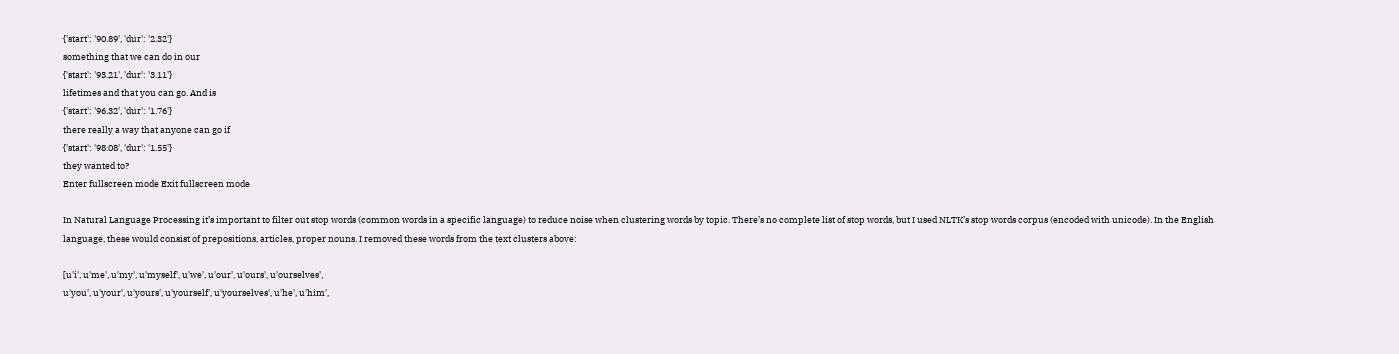{'start': '90.89', 'dur': '2.32'}
something that we can do in our
{'start': '93.21', 'dur': '3.11'}
lifetimes and that you can go. And is
{'start': '96.32', 'dur': '1.76'}
there really a way that anyone can go if
{'start': '98.08', 'dur': '1.55'}
they wanted to?
Enter fullscreen mode Exit fullscreen mode

In Natural Language Processing it’s important to filter out stop words (common words in a specific language) to reduce noise when clustering words by topic. There’s no complete list of stop words, but I used NLTK’s stop words corpus (encoded with unicode). In the English language, these would consist of prepositions, articles, proper nouns. I removed these words from the text clusters above:

[u'i', u'me', u'my', u'myself', u'we', u'our', u'ours', u'ourselves',
u'you', u'your', u'yours', u'yourself', u'yourselves', u'he', u'him',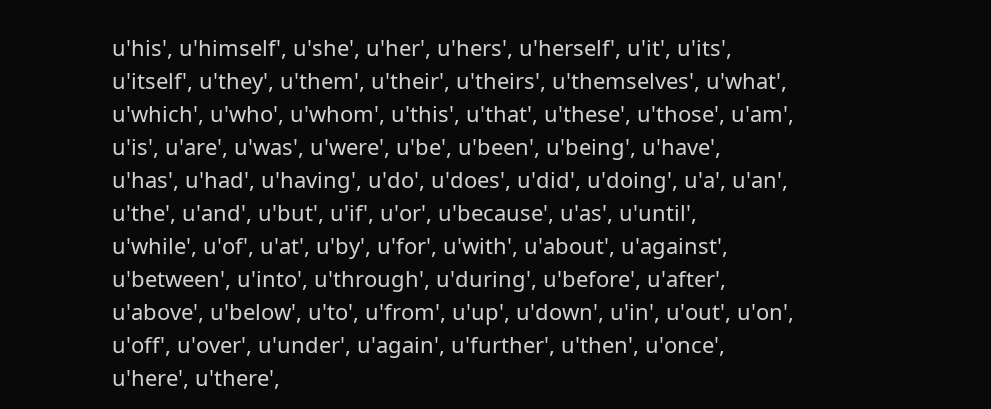u'his', u'himself', u'she', u'her', u'hers', u'herself', u'it', u'its',
u'itself', u'they', u'them', u'their', u'theirs', u'themselves', u'what',
u'which', u'who', u'whom', u'this', u'that', u'these', u'those', u'am',
u'is', u'are', u'was', u'were', u'be', u'been', u'being', u'have',
u'has', u'had', u'having', u'do', u'does', u'did', u'doing', u'a', u'an',
u'the', u'and', u'but', u'if', u'or', u'because', u'as', u'until',
u'while', u'of', u'at', u'by', u'for', u'with', u'about', u'against',
u'between', u'into', u'through', u'during', u'before', u'after',
u'above', u'below', u'to', u'from', u'up', u'down', u'in', u'out', u'on',
u'off', u'over', u'under', u'again', u'further', u'then', u'once',
u'here', u'there',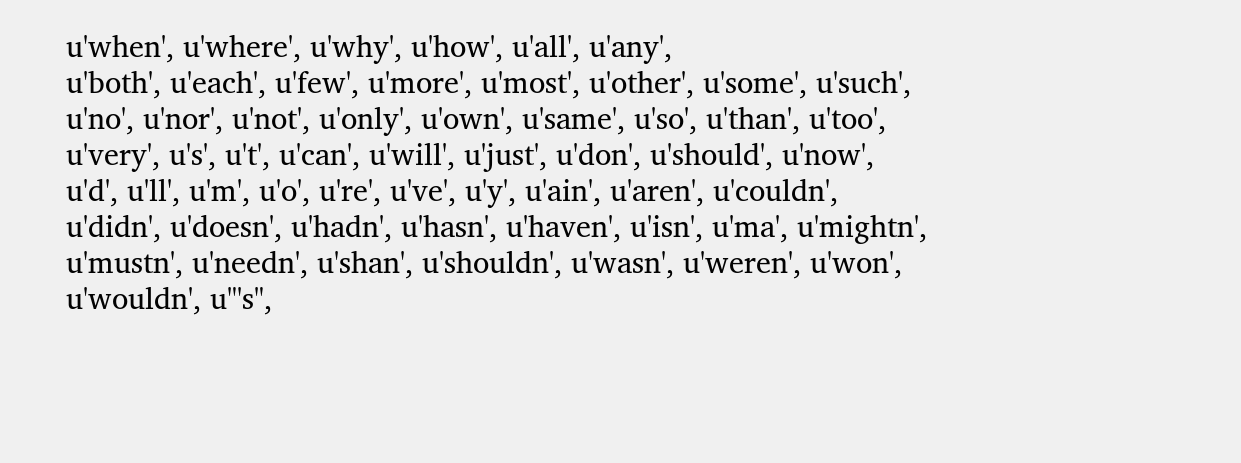u'when', u'where', u'why', u'how', u'all', u'any',
u'both', u'each', u'few', u'more', u'most', u'other', u'some', u'such',
u'no', u'nor', u'not', u'only', u'own', u'same', u'so', u'than', u'too',
u'very', u's', u't', u'can', u'will', u'just', u'don', u'should', u'now',
u'd', u'll', u'm', u'o', u're', u've', u'y', u'ain', u'aren', u'couldn',
u'didn', u'doesn', u'hadn', u'hasn', u'haven', u'isn', u'ma', u'mightn',
u'mustn', u'needn', u'shan', u'shouldn', u'wasn', u'weren', u'won',
u'wouldn', u"'s",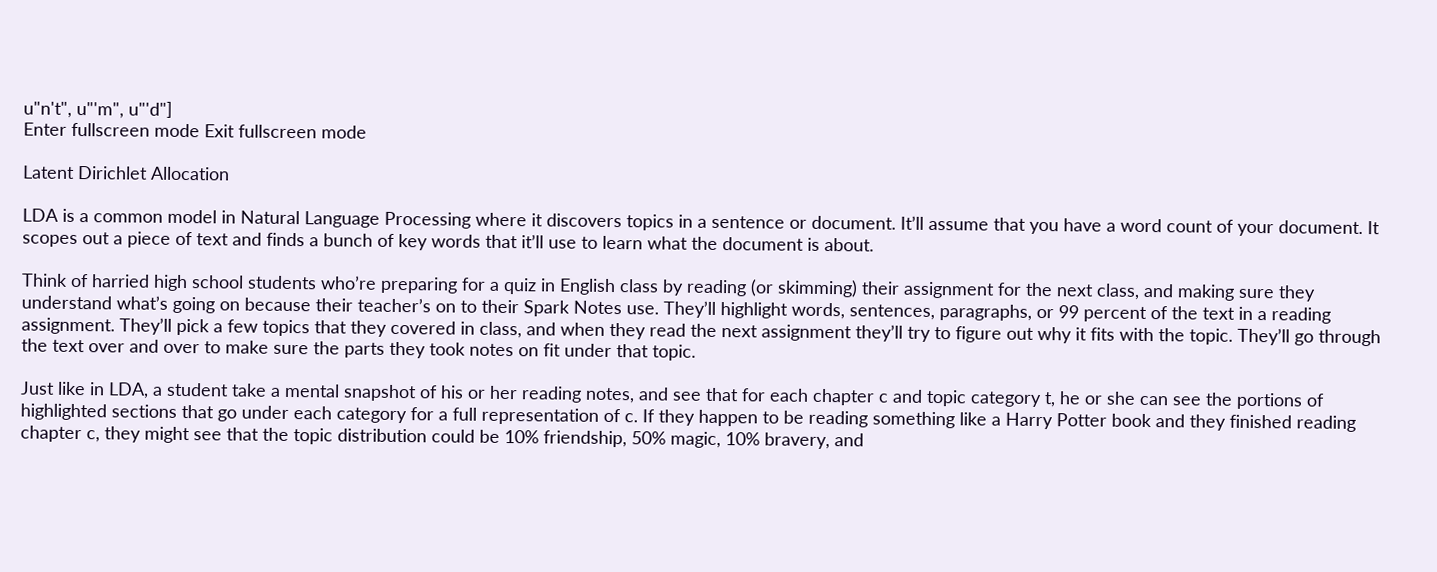u"n't", u"'m", u"'d"]
Enter fullscreen mode Exit fullscreen mode

Latent Dirichlet Allocation

LDA is a common model in Natural Language Processing where it discovers topics in a sentence or document. It’ll assume that you have a word count of your document. It scopes out a piece of text and finds a bunch of key words that it’ll use to learn what the document is about.

Think of harried high school students who’re preparing for a quiz in English class by reading (or skimming) their assignment for the next class, and making sure they understand what’s going on because their teacher’s on to their Spark Notes use. They’ll highlight words, sentences, paragraphs, or 99 percent of the text in a reading assignment. They’ll pick a few topics that they covered in class, and when they read the next assignment they’ll try to figure out why it fits with the topic. They’ll go through the text over and over to make sure the parts they took notes on fit under that topic.

Just like in LDA, a student take a mental snapshot of his or her reading notes, and see that for each chapter c and topic category t, he or she can see the portions of highlighted sections that go under each category for a full representation of c. If they happen to be reading something like a Harry Potter book and they finished reading chapter c, they might see that the topic distribution could be 10% friendship, 50% magic, 10% bravery, and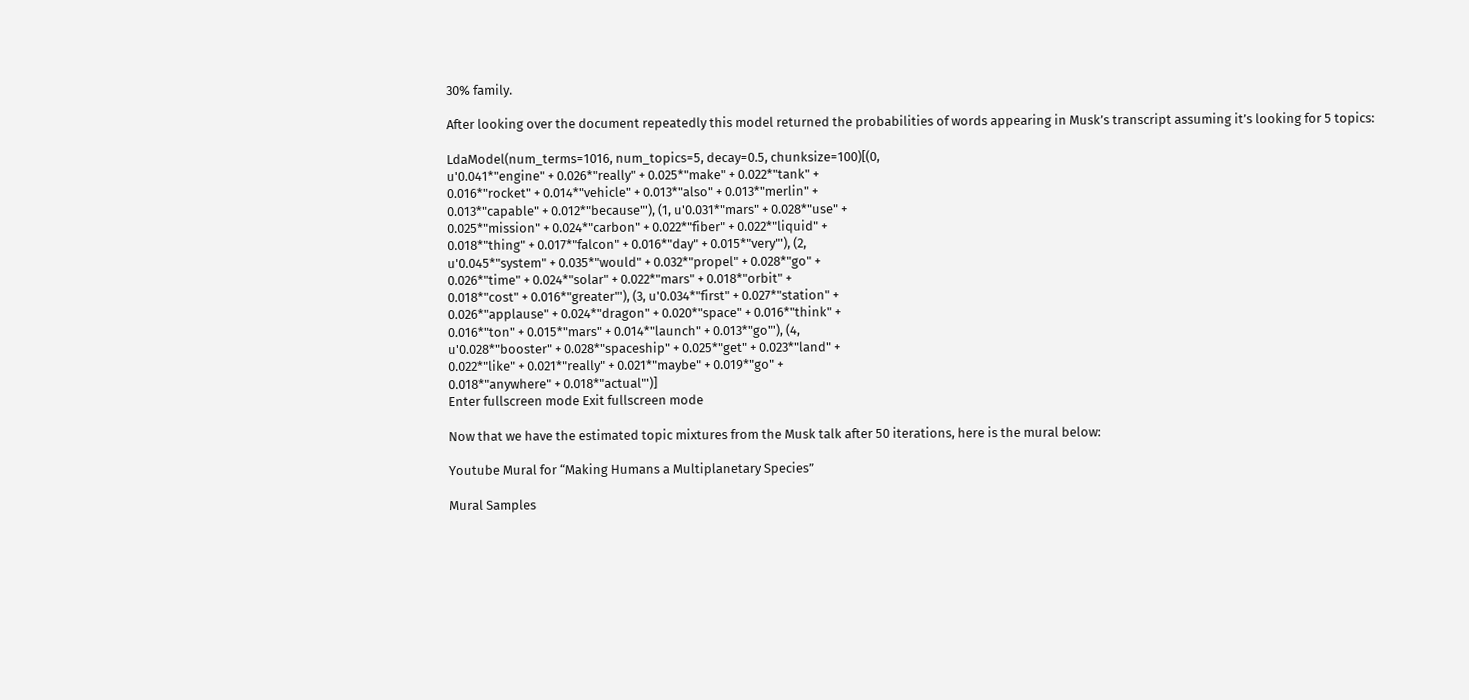30% family.

After looking over the document repeatedly this model returned the probabilities of words appearing in Musk’s transcript assuming it’s looking for 5 topics:

LdaModel(num_terms=1016, num_topics=5, decay=0.5, chunksize=100)[(0,
u'0.041*"engine" + 0.026*"really" + 0.025*"make" + 0.022*"tank" +
0.016*"rocket" + 0.014*"vehicle" + 0.013*"also" + 0.013*"merlin" +
0.013*"capable" + 0.012*"because"'), (1, u'0.031*"mars" + 0.028*"use" +
0.025*"mission" + 0.024*"carbon" + 0.022*"fiber" + 0.022*"liquid" +
0.018*"thing" + 0.017*"falcon" + 0.016*"day" + 0.015*"very"'), (2,
u'0.045*"system" + 0.035*"would" + 0.032*"propel" + 0.028*"go" +
0.026*"time" + 0.024*"solar" + 0.022*"mars" + 0.018*"orbit" +
0.018*"cost" + 0.016*"greater"'), (3, u'0.034*"first" + 0.027*"station" +
0.026*"applause" + 0.024*"dragon" + 0.020*"space" + 0.016*"think" +
0.016*"ton" + 0.015*"mars" + 0.014*"launch" + 0.013*"go"'), (4,
u'0.028*"booster" + 0.028*"spaceship" + 0.025*"get" + 0.023*"land" +
0.022*"like" + 0.021*"really" + 0.021*"maybe" + 0.019*"go" +
0.018*"anywhere" + 0.018*"actual"')]
Enter fullscreen mode Exit fullscreen mode

Now that we have the estimated topic mixtures from the Musk talk after 50 iterations, here is the mural below:

Youtube Mural for “Making Humans a Multiplanetary Species”

Mural Samples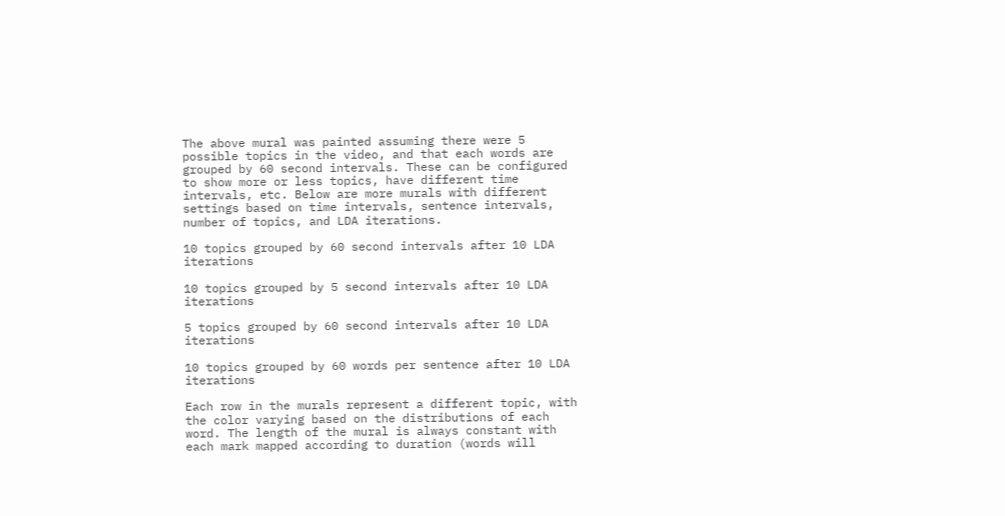The above mural was painted assuming there were 5 possible topics in the video, and that each words are grouped by 60 second intervals. These can be configured to show more or less topics, have different time intervals, etc. Below are more murals with different settings based on time intervals, sentence intervals, number of topics, and LDA iterations.

10 topics grouped by 60 second intervals after 10 LDA iterations

10 topics grouped by 5 second intervals after 10 LDA iterations

5 topics grouped by 60 second intervals after 10 LDA iterations

10 topics grouped by 60 words per sentence after 10 LDA iterations

Each row in the murals represent a different topic, with the color varying based on the distributions of each word. The length of the mural is always constant with each mark mapped according to duration (words will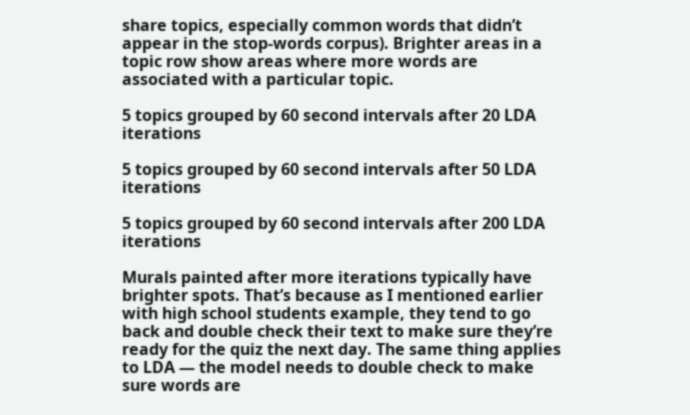share topics, especially common words that didn’t appear in the stop-words corpus). Brighter areas in a topic row show areas where more words are associated with a particular topic.

5 topics grouped by 60 second intervals after 20 LDA iterations

5 topics grouped by 60 second intervals after 50 LDA iterations

5 topics grouped by 60 second intervals after 200 LDA iterations

Murals painted after more iterations typically have brighter spots. That’s because as I mentioned earlier with high school students example, they tend to go back and double check their text to make sure they’re ready for the quiz the next day. The same thing applies to LDA — the model needs to double check to make sure words are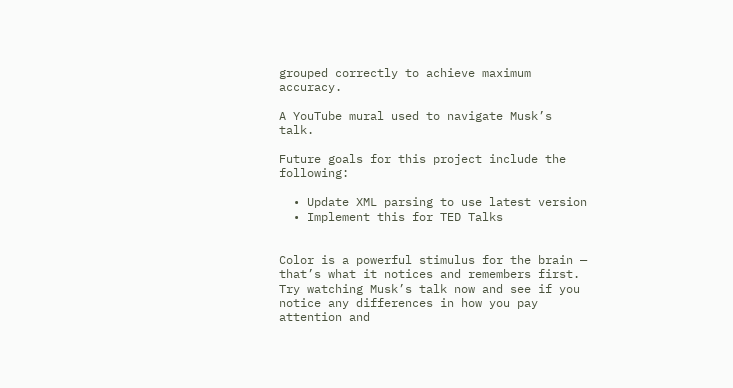grouped correctly to achieve maximum accuracy.

A YouTube mural used to navigate Musk’s talk.

Future goals for this project include the following:

  • Update XML parsing to use latest version
  • Implement this for TED Talks


Color is a powerful stimulus for the brain — that’s what it notices and remembers first. Try watching Musk’s talk now and see if you notice any differences in how you pay attention and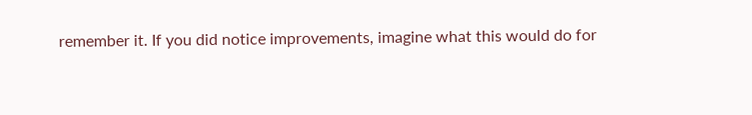remember it. If you did notice improvements, imagine what this would do for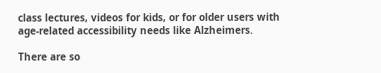class lectures, videos for kids, or for older users with age-related accessibility needs like Alzheimers.

There are so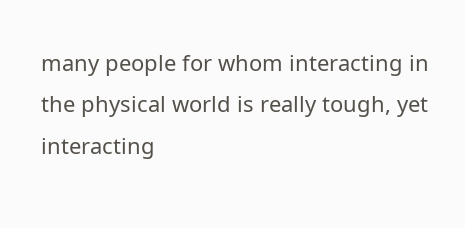many people for whom interacting in the physical world is really tough, yet interacting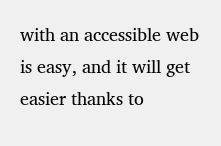with an accessible web is easy, and it will get easier thanks to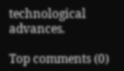technological advances.

Top comments (0)